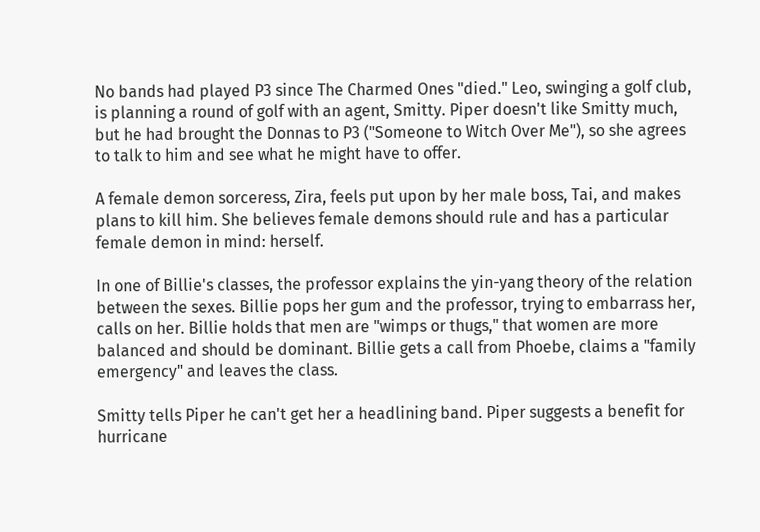No bands had played P3 since The Charmed Ones "died." Leo, swinging a golf club, is planning a round of golf with an agent, Smitty. Piper doesn't like Smitty much, but he had brought the Donnas to P3 ("Someone to Witch Over Me"), so she agrees to talk to him and see what he might have to offer.

A female demon sorceress, Zira, feels put upon by her male boss, Tai, and makes plans to kill him. She believes female demons should rule and has a particular female demon in mind: herself.

In one of Billie's classes, the professor explains the yin-yang theory of the relation between the sexes. Billie pops her gum and the professor, trying to embarrass her, calls on her. Billie holds that men are "wimps or thugs," that women are more balanced and should be dominant. Billie gets a call from Phoebe, claims a "family emergency" and leaves the class.

Smitty tells Piper he can't get her a headlining band. Piper suggests a benefit for hurricane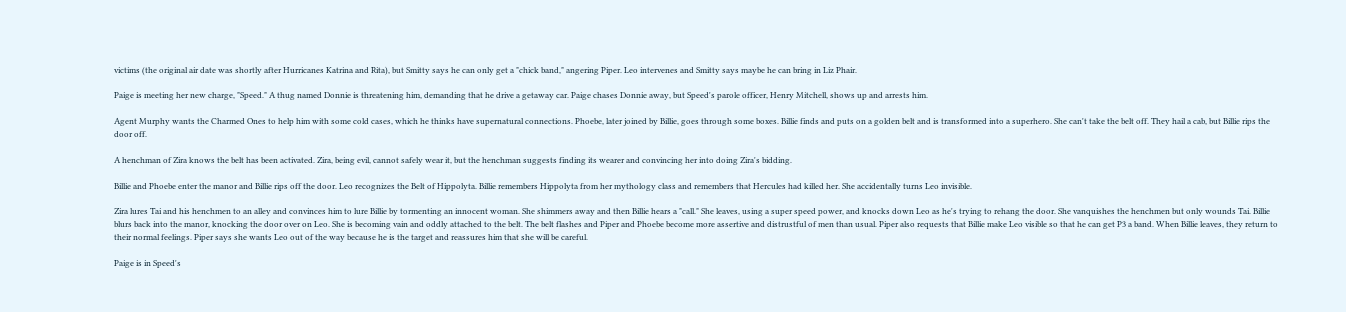victims (the original air date was shortly after Hurricanes Katrina and Rita), but Smitty says he can only get a "chick band," angering Piper. Leo intervenes and Smitty says maybe he can bring in Liz Phair.

Paige is meeting her new charge, "Speed." A thug named Donnie is threatening him, demanding that he drive a getaway car. Paige chases Donnie away, but Speed's parole officer, Henry Mitchell, shows up and arrests him.

Agent Murphy wants the Charmed Ones to help him with some cold cases, which he thinks have supernatural connections. Phoebe, later joined by Billie, goes through some boxes. Billie finds and puts on a golden belt and is transformed into a superhero. She can't take the belt off. They hail a cab, but Billie rips the door off.

A henchman of Zira knows the belt has been activated. Zira, being evil, cannot safely wear it, but the henchman suggests finding its wearer and convincing her into doing Zira's bidding.

Billie and Phoebe enter the manor and Billie rips off the door. Leo recognizes the Belt of Hippolyta. Billie remembers Hippolyta from her mythology class and remembers that Hercules had killed her. She accidentally turns Leo invisible.

Zira lures Tai and his henchmen to an alley and convinces him to lure Billie by tormenting an innocent woman. She shimmers away and then Billie hears a "call." She leaves, using a super speed power, and knocks down Leo as he's trying to rehang the door. She vanquishes the henchmen but only wounds Tai. Billie blurs back into the manor, knocking the door over on Leo. She is becoming vain and oddly attached to the belt. The belt flashes and Piper and Phoebe become more assertive and distrustful of men than usual. Piper also requests that Billie make Leo visible so that he can get P3 a band. When Billie leaves, they return to their normal feelings. Piper says she wants Leo out of the way because he is the target and reassures him that she will be careful.

Paige is in Speed's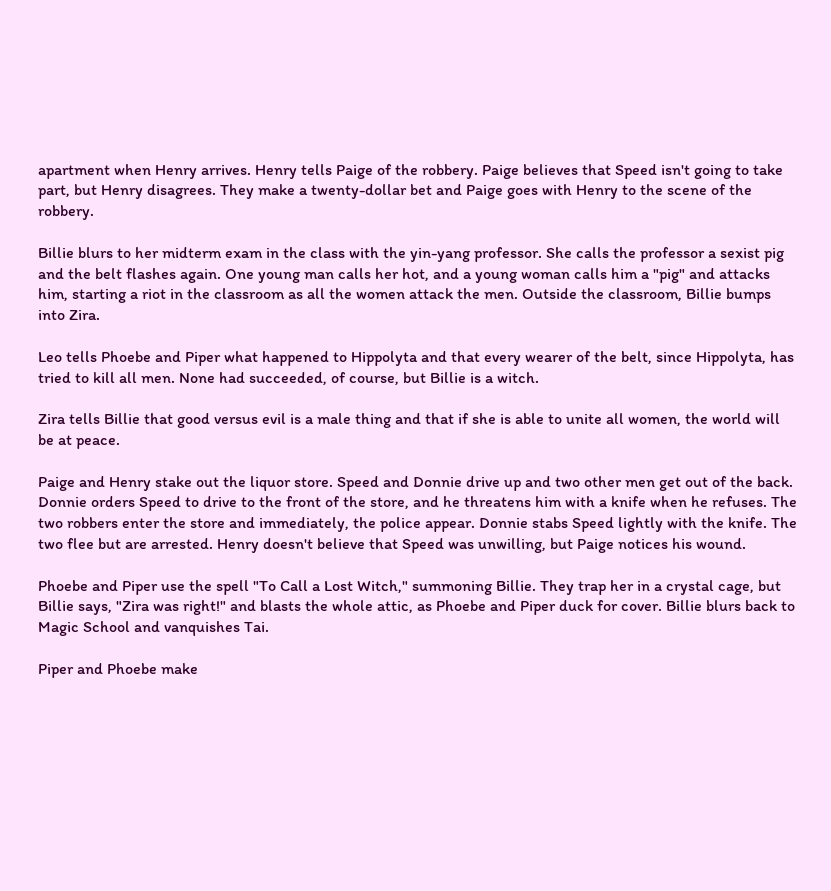apartment when Henry arrives. Henry tells Paige of the robbery. Paige believes that Speed isn't going to take part, but Henry disagrees. They make a twenty-dollar bet and Paige goes with Henry to the scene of the robbery.

Billie blurs to her midterm exam in the class with the yin-yang professor. She calls the professor a sexist pig and the belt flashes again. One young man calls her hot, and a young woman calls him a "pig" and attacks him, starting a riot in the classroom as all the women attack the men. Outside the classroom, Billie bumps into Zira.

Leo tells Phoebe and Piper what happened to Hippolyta and that every wearer of the belt, since Hippolyta, has tried to kill all men. None had succeeded, of course, but Billie is a witch.

Zira tells Billie that good versus evil is a male thing and that if she is able to unite all women, the world will be at peace.

Paige and Henry stake out the liquor store. Speed and Donnie drive up and two other men get out of the back. Donnie orders Speed to drive to the front of the store, and he threatens him with a knife when he refuses. The two robbers enter the store and immediately, the police appear. Donnie stabs Speed lightly with the knife. The two flee but are arrested. Henry doesn't believe that Speed was unwilling, but Paige notices his wound.

Phoebe and Piper use the spell "To Call a Lost Witch," summoning Billie. They trap her in a crystal cage, but Billie says, "Zira was right!" and blasts the whole attic, as Phoebe and Piper duck for cover. Billie blurs back to Magic School and vanquishes Tai.

Piper and Phoebe make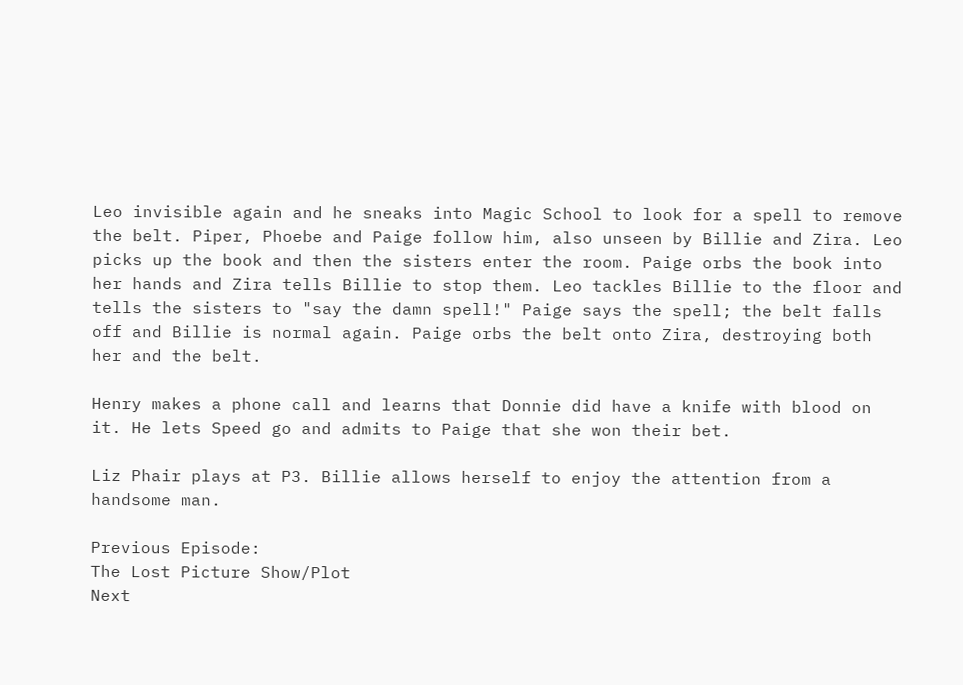Leo invisible again and he sneaks into Magic School to look for a spell to remove the belt. Piper, Phoebe and Paige follow him, also unseen by Billie and Zira. Leo picks up the book and then the sisters enter the room. Paige orbs the book into her hands and Zira tells Billie to stop them. Leo tackles Billie to the floor and tells the sisters to "say the damn spell!" Paige says the spell; the belt falls off and Billie is normal again. Paige orbs the belt onto Zira, destroying both her and the belt.

Henry makes a phone call and learns that Donnie did have a knife with blood on it. He lets Speed go and admits to Paige that she won their bet.

Liz Phair plays at P3. Billie allows herself to enjoy the attention from a handsome man.

Previous Episode:
The Lost Picture Show/Plot
Next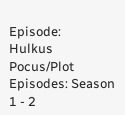Episode:
Hulkus Pocus/Plot
Episodes: Season 1 - 2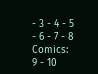- 3 - 4 - 5 - 6 - 7 - 8
Comics: 9 - 10